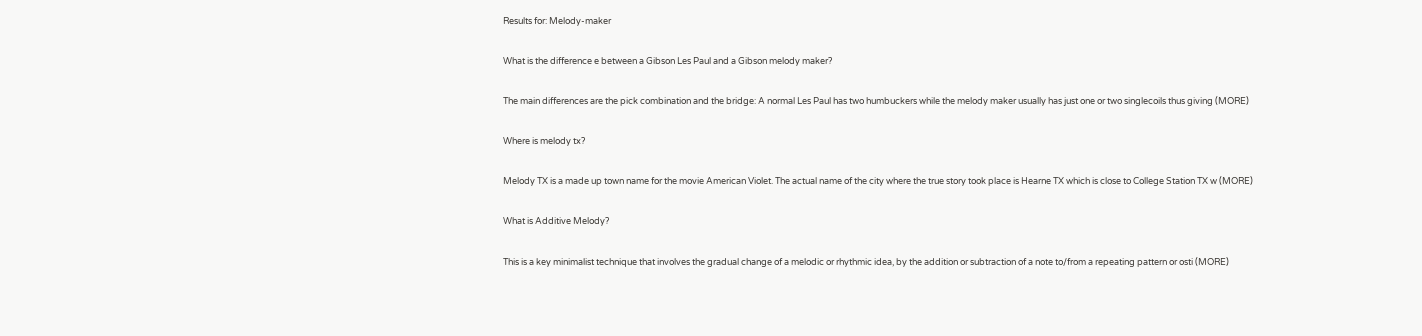Results for: Melody-maker

What is the difference e between a Gibson Les Paul and a Gibson melody maker?

The main differences are the pick combination and the bridge: A normal Les Paul has two humbuckers while the melody maker usually has just one or two singlecoils thus giving (MORE)

Where is melody tx?

Melody TX is a made up town name for the movie American Violet. The actual name of the city where the true story took place is Hearne TX which is close to College Station TX w (MORE)

What is Additive Melody?

This is a key minimalist technique that involves the gradual change of a melodic or rhythmic idea, by the addition or subtraction of a note to/from a repeating pattern or osti (MORE)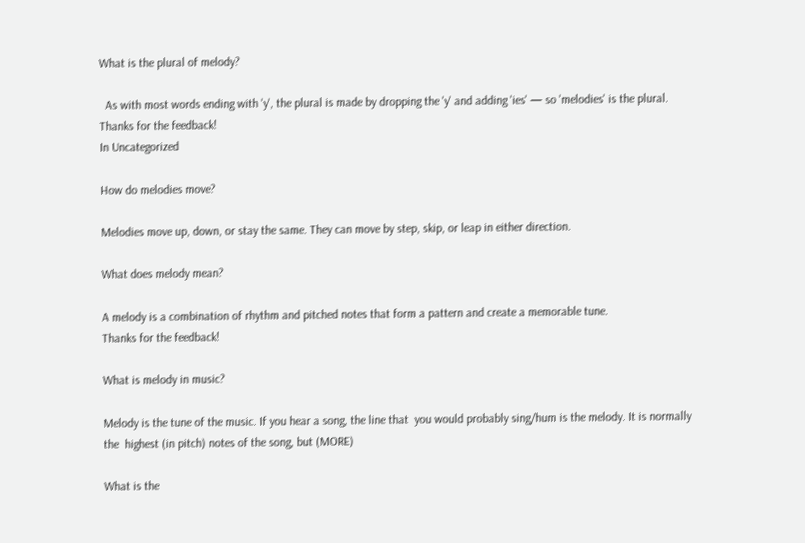What is the plural of melody?

  As with most words ending with 'y', the plural is made by dropping the 'y' and adding 'ies' — so 'melodies' is the plural.
Thanks for the feedback!
In Uncategorized

How do melodies move?

Melodies move up, down, or stay the same. They can move by step, skip, or leap in either direction.

What does melody mean?

A melody is a combination of rhythm and pitched notes that form a pattern and create a memorable tune.
Thanks for the feedback!

What is melody in music?

Melody is the tune of the music. If you hear a song, the line that  you would probably sing/hum is the melody. It is normally the  highest (in pitch) notes of the song, but (MORE)

What is the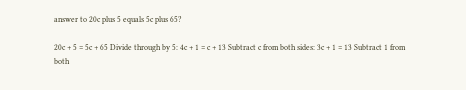answer to 20c plus 5 equals 5c plus 65?

20c + 5 = 5c + 65 Divide through by 5: 4c + 1 = c + 13 Subtract c from both sides: 3c + 1 = 13 Subtract 1 from both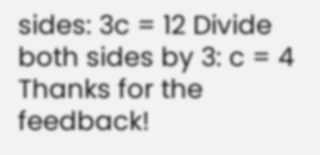sides: 3c = 12 Divide both sides by 3: c = 4
Thanks for the feedback!